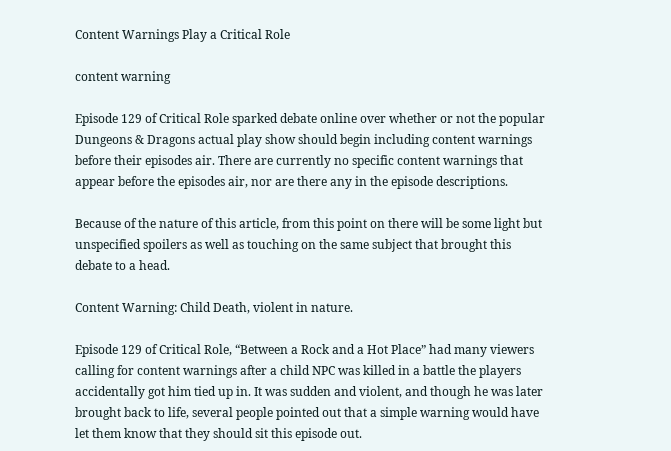Content Warnings Play a Critical Role

content warning

Episode 129 of Critical Role sparked debate online over whether or not the popular Dungeons & Dragons actual play show should begin including content warnings before their episodes air. There are currently no specific content warnings that appear before the episodes air, nor are there any in the episode descriptions.

Because of the nature of this article, from this point on there will be some light but unspecified spoilers as well as touching on the same subject that brought this debate to a head.

Content Warning: Child Death, violent in nature.

Episode 129 of Critical Role, “Between a Rock and a Hot Place” had many viewers calling for content warnings after a child NPC was killed in a battle the players accidentally got him tied up in. It was sudden and violent, and though he was later brought back to life, several people pointed out that a simple warning would have let them know that they should sit this episode out.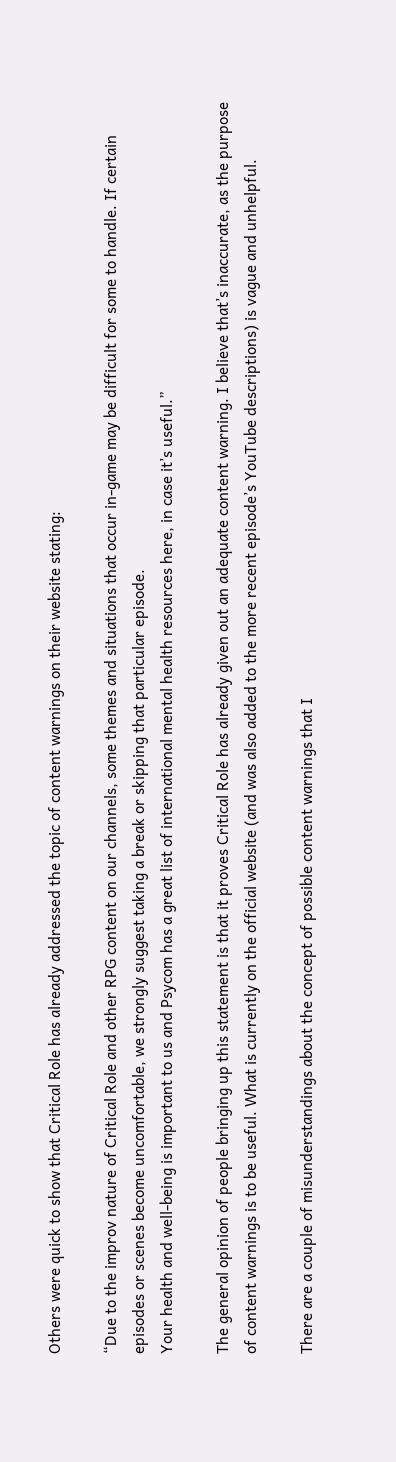Others were quick to show that Critical Role has already addressed the topic of content warnings on their website stating:

“Due to the improv nature of Critical Role and other RPG content on our channels, some themes and situations that occur in-game may be difficult for some to handle. If certain episodes or scenes become uncomfortable, we strongly suggest taking a break or skipping that particular episode.
Your health and well-being is important to us and Psycom has a great list of international mental health resources here, in case it’s useful.”

The general opinion of people bringing up this statement is that it proves Critical Role has already given out an adequate content warning. I believe that’s inaccurate, as the purpose of content warnings is to be useful. What is currently on the official website (and was also added to the more recent episode’s YouTube descriptions) is vague and unhelpful.

There are a couple of misunderstandings about the concept of possible content warnings that I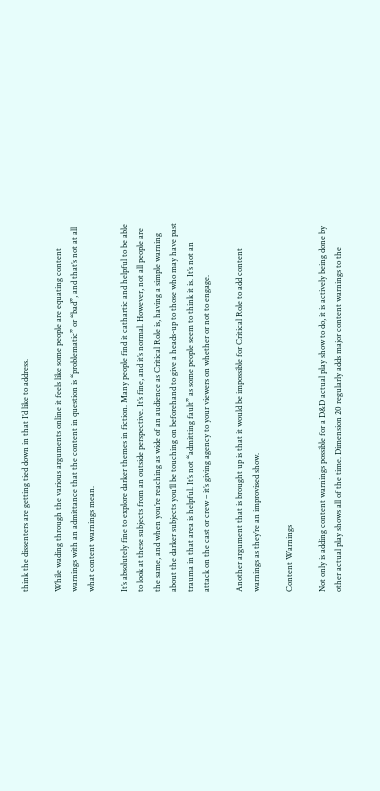think the dissenters are getting tied down in that I’d like to address.

While wading through the various arguments online it feels like some people are equating content warnings with an admittance that the content in question is “problematic” or “bad”, and that’s not at all what content warnings mean.

It’s absolutely fine to explore darker themes in fiction. Many people find it cathartic and helpful to be able to look at these subjects from an outside perspective. It’s fine, and it’s normal. However, not all people are the same, and when you’re reaching as wide of an audience as Critical Role is, having a simple warning about the darker subjects you’ll be touching on beforehand to give a heads-up to those who may have past trauma in that area is helpful. It’s not “admitting fault” as some people seem to think it is. It’s not an attack on the cast or crew – it’s giving agency to your viewers on whether or not to engage.

Another argument that is brought up is that it would be impossible for Critical Role to add content warnings as they’re an improvised show.

Content Warnings

Not only is adding content warnings possible for a D&D actual play show to do, it is actively being done by other actual play shows all of the time. Dimension 20 regularly adds major content warnings to the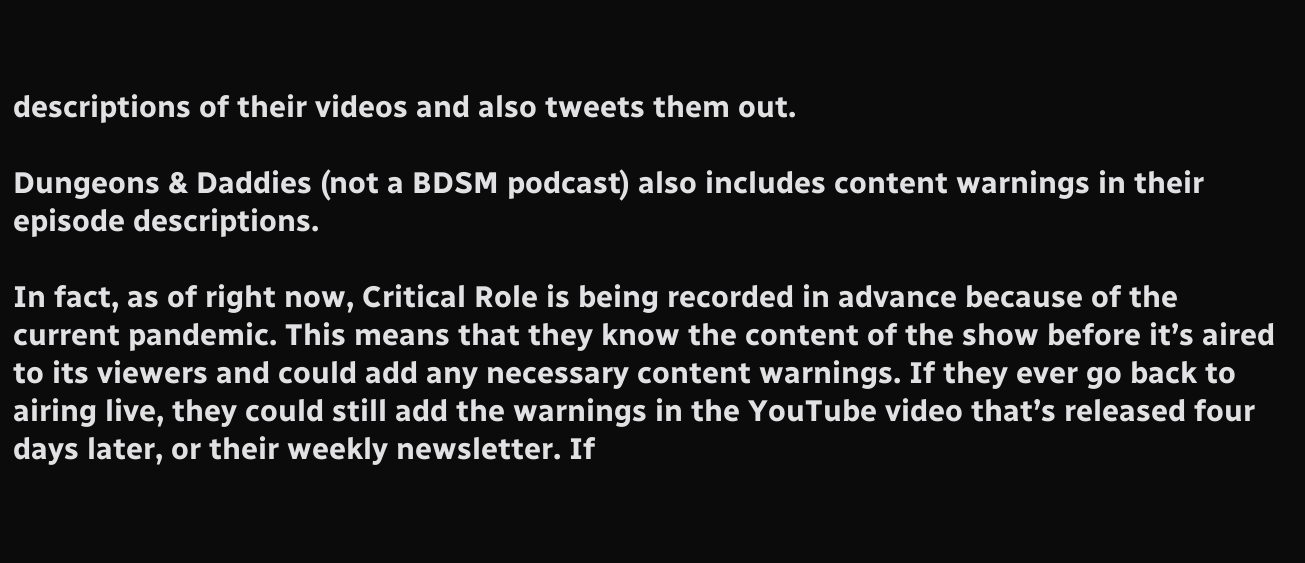descriptions of their videos and also tweets them out.

Dungeons & Daddies (not a BDSM podcast) also includes content warnings in their episode descriptions.

In fact, as of right now, Critical Role is being recorded in advance because of the current pandemic. This means that they know the content of the show before it’s aired to its viewers and could add any necessary content warnings. If they ever go back to airing live, they could still add the warnings in the YouTube video that’s released four days later, or their weekly newsletter. If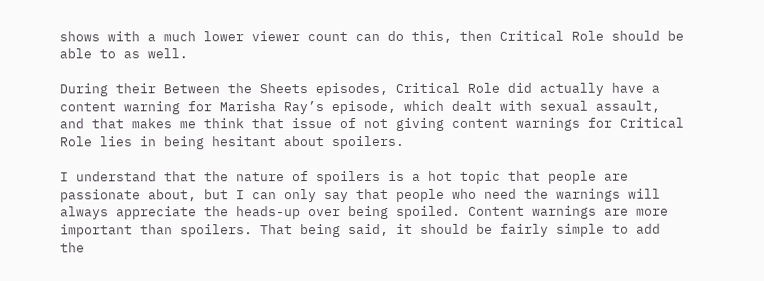shows with a much lower viewer count can do this, then Critical Role should be able to as well.

During their Between the Sheets episodes, Critical Role did actually have a content warning for Marisha Ray’s episode, which dealt with sexual assault, and that makes me think that issue of not giving content warnings for Critical Role lies in being hesitant about spoilers.

I understand that the nature of spoilers is a hot topic that people are passionate about, but I can only say that people who need the warnings will always appreciate the heads-up over being spoiled. Content warnings are more important than spoilers. That being said, it should be fairly simple to add the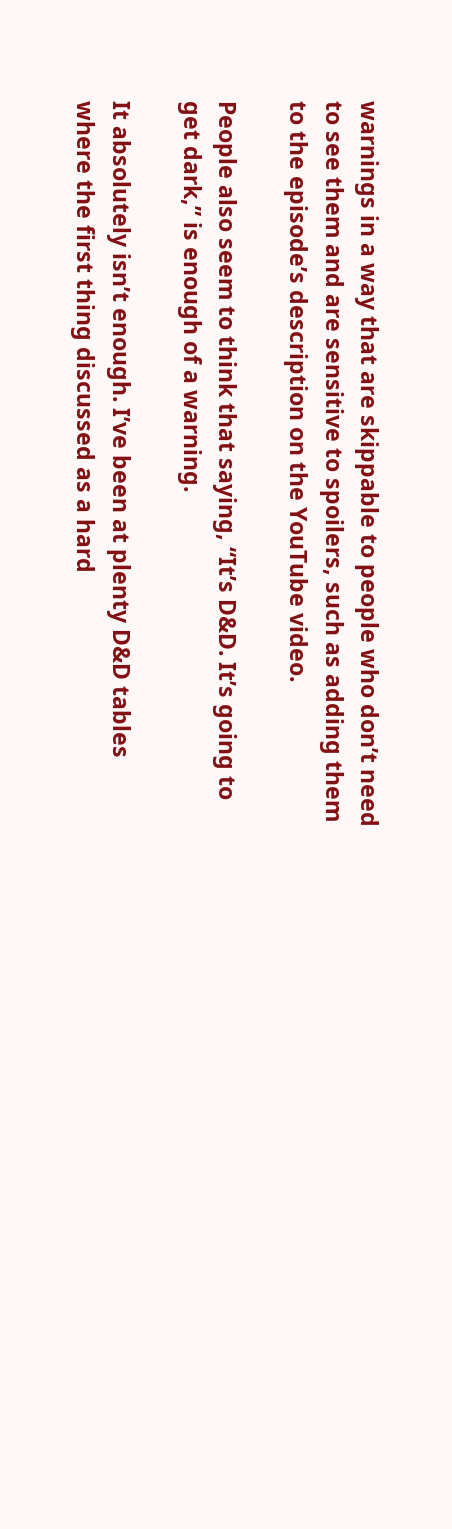warnings in a way that are skippable to people who don’t need to see them and are sensitive to spoilers, such as adding them to the episode’s description on the YouTube video.

People also seem to think that saying, “It’s D&D. It’s going to get dark,” is enough of a warning.

It absolutely isn’t enough. I’ve been at plenty D&D tables where the first thing discussed as a hard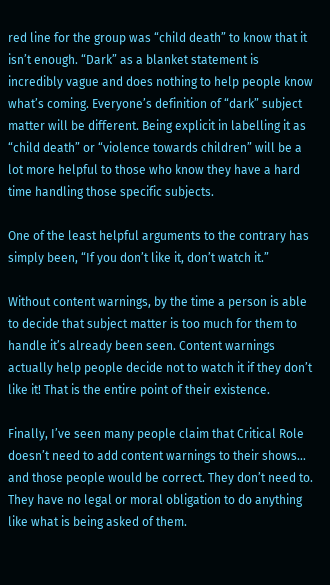red line for the group was “child death” to know that it isn’t enough. “Dark” as a blanket statement is incredibly vague and does nothing to help people know what’s coming. Everyone’s definition of “dark” subject matter will be different. Being explicit in labelling it as “child death” or “violence towards children” will be a lot more helpful to those who know they have a hard time handling those specific subjects.

One of the least helpful arguments to the contrary has simply been, “If you don’t like it, don’t watch it.”

Without content warnings, by the time a person is able to decide that subject matter is too much for them to handle it’s already been seen. Content warnings actually help people decide not to watch it if they don’t like it! That is the entire point of their existence.

Finally, I’ve seen many people claim that Critical Role doesn’t need to add content warnings to their shows… and those people would be correct. They don’t need to. They have no legal or moral obligation to do anything like what is being asked of them.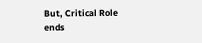But, Critical Role ends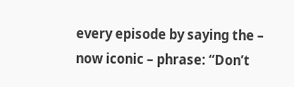every episode by saying the – now iconic – phrase: “Don’t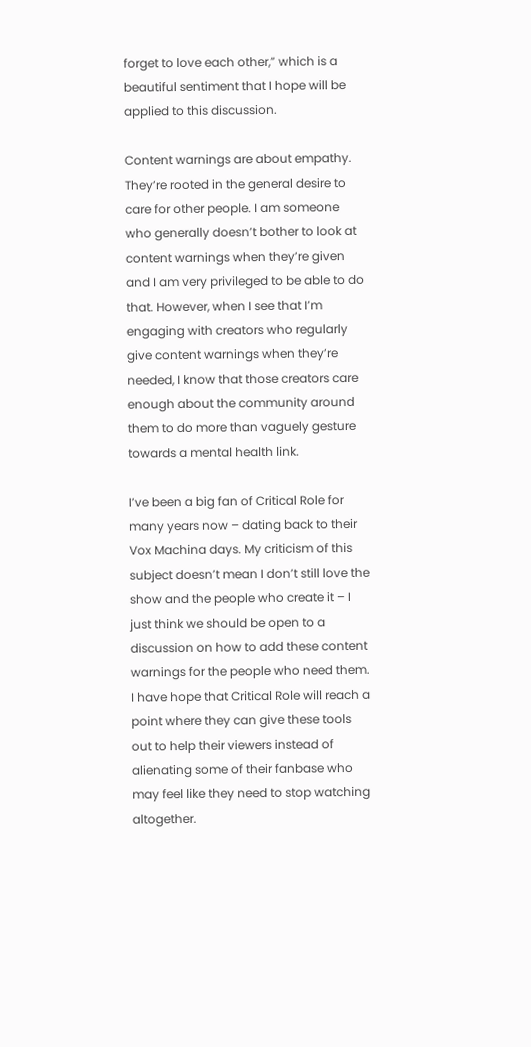forget to love each other,” which is a beautiful sentiment that I hope will be applied to this discussion.

Content warnings are about empathy. They’re rooted in the general desire to care for other people. I am someone who generally doesn’t bother to look at content warnings when they’re given and I am very privileged to be able to do that. However, when I see that I’m engaging with creators who regularly give content warnings when they’re needed, I know that those creators care enough about the community around them to do more than vaguely gesture towards a mental health link.

I’ve been a big fan of Critical Role for many years now – dating back to their Vox Machina days. My criticism of this subject doesn’t mean I don’t still love the show and the people who create it – I just think we should be open to a discussion on how to add these content warnings for the people who need them. I have hope that Critical Role will reach a point where they can give these tools out to help their viewers instead of alienating some of their fanbase who may feel like they need to stop watching altogether.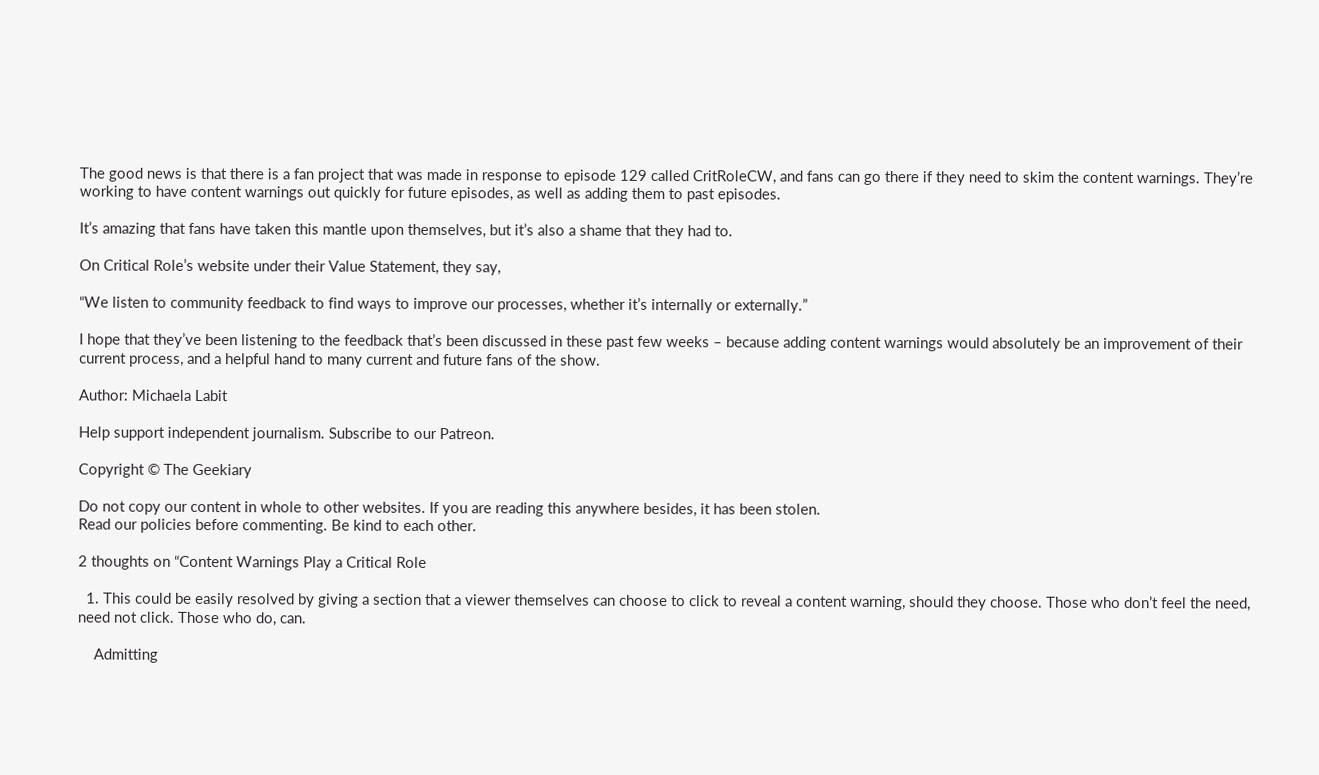The good news is that there is a fan project that was made in response to episode 129 called CritRoleCW, and fans can go there if they need to skim the content warnings. They’re working to have content warnings out quickly for future episodes, as well as adding them to past episodes.

It’s amazing that fans have taken this mantle upon themselves, but it’s also a shame that they had to.

On Critical Role’s website under their Value Statement, they say,

“We listen to community feedback to find ways to improve our processes, whether it’s internally or externally.”

I hope that they’ve been listening to the feedback that’s been discussed in these past few weeks – because adding content warnings would absolutely be an improvement of their current process, and a helpful hand to many current and future fans of the show.

Author: Michaela Labit

Help support independent journalism. Subscribe to our Patreon.

Copyright © The Geekiary

Do not copy our content in whole to other websites. If you are reading this anywhere besides, it has been stolen.
Read our policies before commenting. Be kind to each other.

2 thoughts on “Content Warnings Play a Critical Role

  1. This could be easily resolved by giving a section that a viewer themselves can choose to click to reveal a content warning, should they choose. Those who don’t feel the need, need not click. Those who do, can.

    Admitting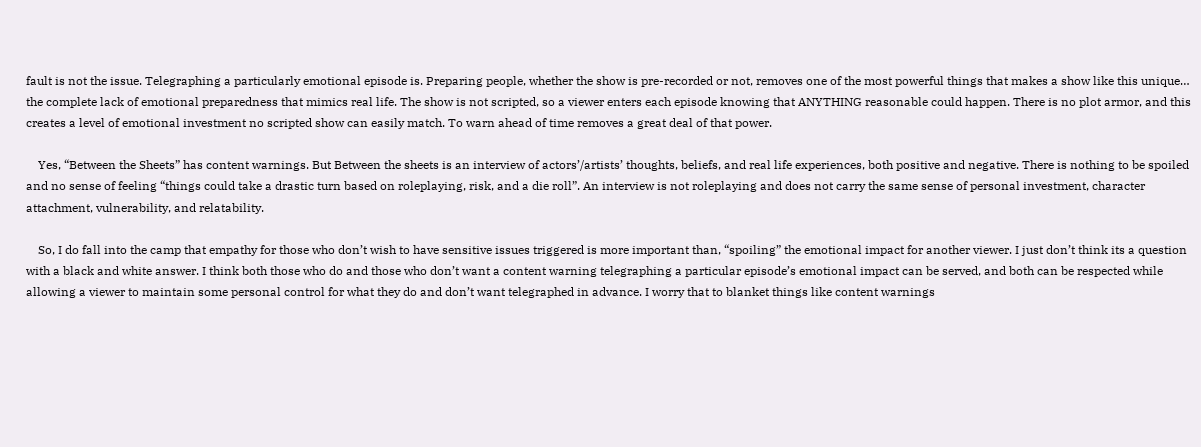fault is not the issue. Telegraphing a particularly emotional episode is. Preparing people, whether the show is pre-recorded or not, removes one of the most powerful things that makes a show like this unique… the complete lack of emotional preparedness that mimics real life. The show is not scripted, so a viewer enters each episode knowing that ANYTHING reasonable could happen. There is no plot armor, and this creates a level of emotional investment no scripted show can easily match. To warn ahead of time removes a great deal of that power.

    Yes, “Between the Sheets” has content warnings. But Between the sheets is an interview of actors’/artists’ thoughts, beliefs, and real life experiences, both positive and negative. There is nothing to be spoiled and no sense of feeling “things could take a drastic turn based on roleplaying, risk, and a die roll”. An interview is not roleplaying and does not carry the same sense of personal investment, character attachment, vulnerability, and relatability.

    So, I do fall into the camp that empathy for those who don’t wish to have sensitive issues triggered is more important than, “spoiling” the emotional impact for another viewer. I just don’t think its a question with a black and white answer. I think both those who do and those who don’t want a content warning telegraphing a particular episode’s emotional impact can be served, and both can be respected while allowing a viewer to maintain some personal control for what they do and don’t want telegraphed in advance. I worry that to blanket things like content warnings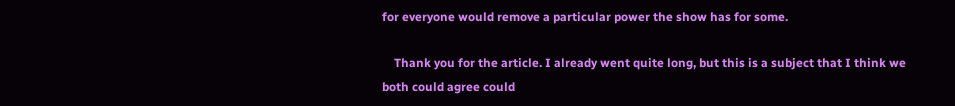for everyone would remove a particular power the show has for some.

    Thank you for the article. I already went quite long, but this is a subject that I think we both could agree could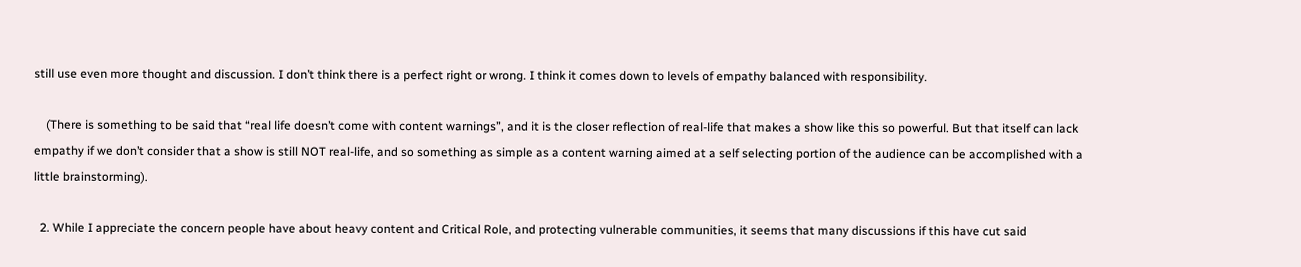still use even more thought and discussion. I don’t think there is a perfect right or wrong. I think it comes down to levels of empathy balanced with responsibility.

    (There is something to be said that “real life doesn’t come with content warnings”, and it is the closer reflection of real-life that makes a show like this so powerful. But that itself can lack empathy if we don’t consider that a show is still NOT real-life, and so something as simple as a content warning aimed at a self selecting portion of the audience can be accomplished with a little brainstorming).

  2. While I appreciate the concern people have about heavy content and Critical Role, and protecting vulnerable communities, it seems that many discussions if this have cut said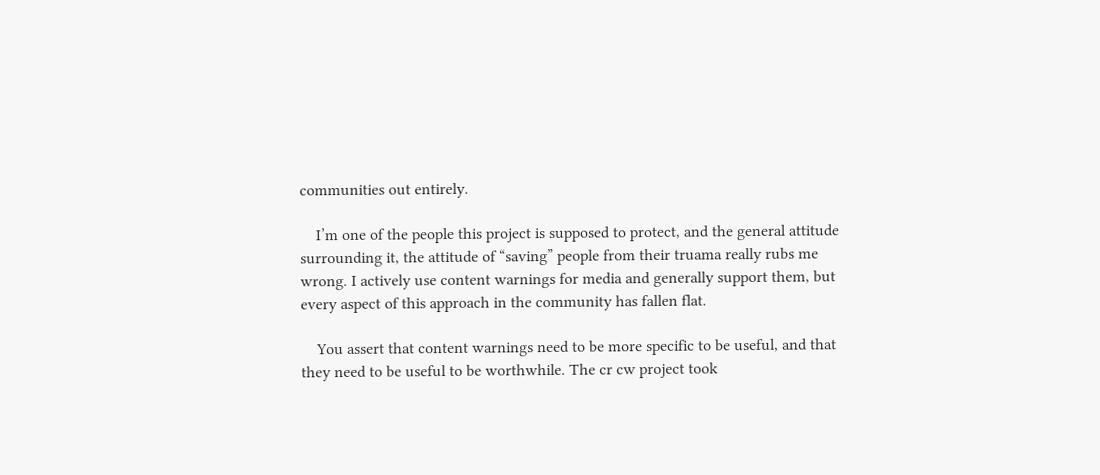communities out entirely.

    I’m one of the people this project is supposed to protect, and the general attitude surrounding it, the attitude of “saving” people from their truama really rubs me wrong. I actively use content warnings for media and generally support them, but every aspect of this approach in the community has fallen flat.

    You assert that content warnings need to be more specific to be useful, and that they need to be useful to be worthwhile. The cr cw project took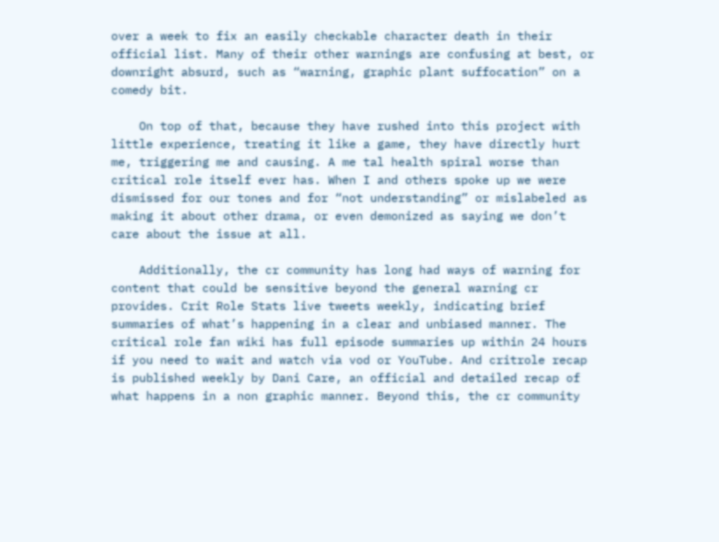over a week to fix an easily checkable character death in their official list. Many of their other warnings are confusing at best, or downright absurd, such as “warning, graphic plant suffocation” on a comedy bit.

    On top of that, because they have rushed into this project with little experience, treating it like a game, they have directly hurt me, triggering me and causing. A me tal health spiral worse than critical role itself ever has. When I and others spoke up we were dismissed for our tones and for “not understanding” or mislabeled as making it about other drama, or even demonized as saying we don’t care about the issue at all.

    Additionally, the cr community has long had ways of warning for content that could be sensitive beyond the general warning cr provides. Crit Role Stats live tweets weekly, indicating brief summaries of what’s happening in a clear and unbiased manner. The critical role fan wiki has full episode summaries up within 24 hours if you need to wait and watch via vod or YouTube. And critrole recap is published weekly by Dani Care, an official and detailed recap of what happens in a non graphic manner. Beyond this, the cr community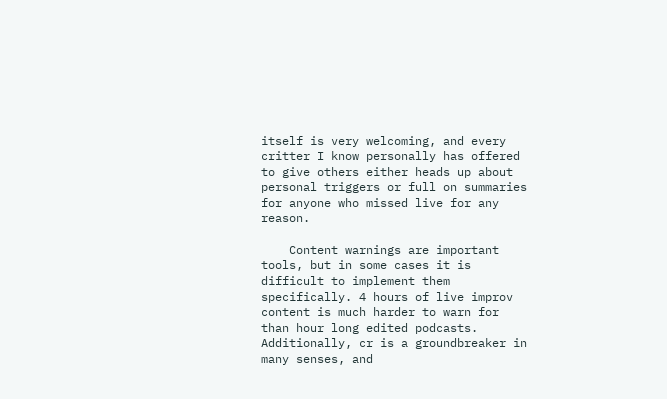itself is very welcoming, and every critter I know personally has offered to give others either heads up about personal triggers or full on summaries for anyone who missed live for any reason.

    Content warnings are important tools, but in some cases it is difficult to implement them specifically. 4 hours of live improv content is much harder to warn for than hour long edited podcasts. Additionally, cr is a groundbreaker in many senses, and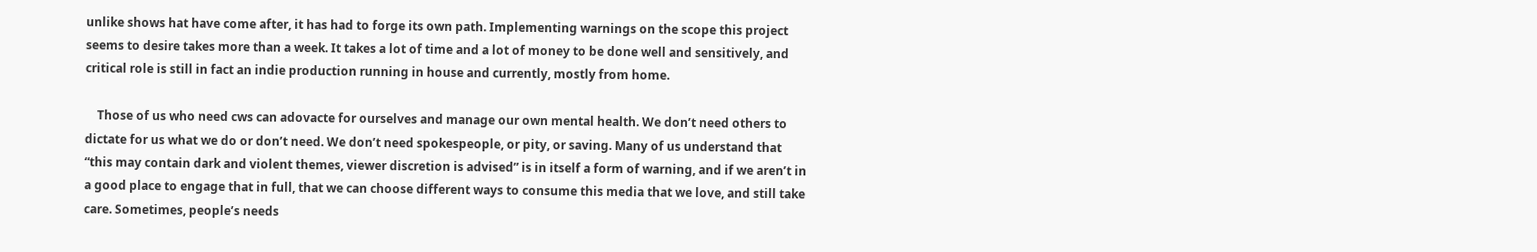unlike shows hat have come after, it has had to forge its own path. Implementing warnings on the scope this project seems to desire takes more than a week. It takes a lot of time and a lot of money to be done well and sensitively, and critical role is still in fact an indie production running in house and currently, mostly from home.

    Those of us who need cws can adovacte for ourselves and manage our own mental health. We don’t need others to dictate for us what we do or don’t need. We don’t need spokespeople, or pity, or saving. Many of us understand that “this may contain dark and violent themes, viewer discretion is advised” is in itself a form of warning, and if we aren’t in a good place to engage that in full, that we can choose different ways to consume this media that we love, and still take care. Sometimes, people’s needs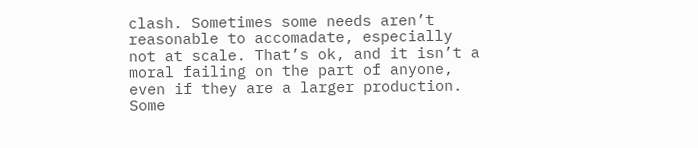clash. Sometimes some needs aren’t reasonable to accomadate, especially not at scale. That’s ok, and it isn’t a moral failing on the part of anyone, even if they are a larger production. Some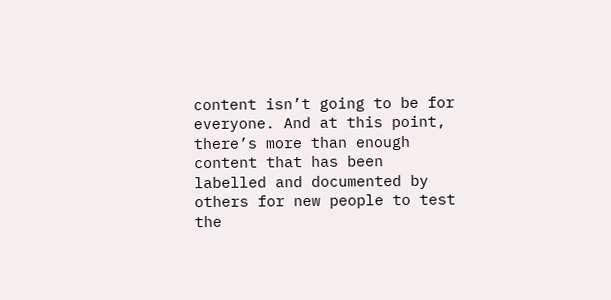content isn’t going to be for everyone. And at this point, there’s more than enough content that has been labelled and documented by others for new people to test the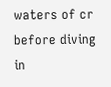waters of cr before diving in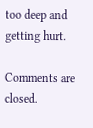too deep and getting hurt.

Comments are closed.